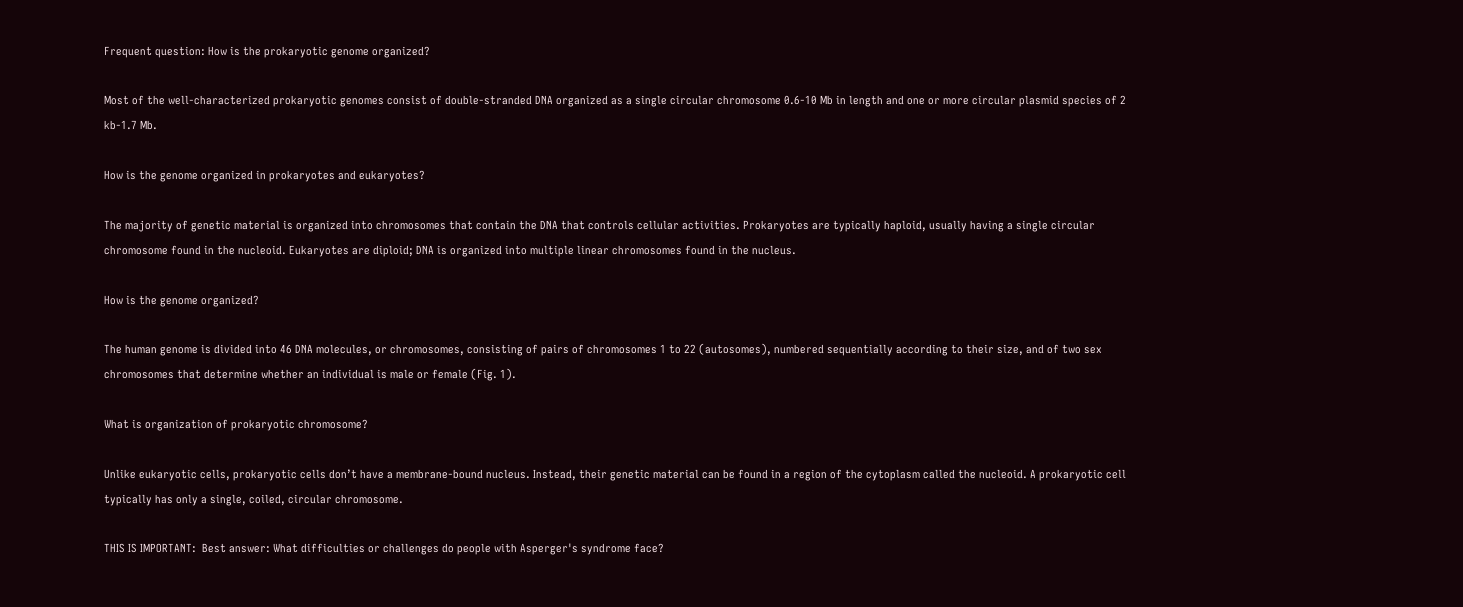Frequent question: How is the prokaryotic genome organized?

Most of the well-characterized prokaryotic genomes consist of double-stranded DNA organized as a single circular chromosome 0.6-10 Mb in length and one or more circular plasmid species of 2 kb-1.7 Mb.

How is the genome organized in prokaryotes and eukaryotes?

The majority of genetic material is organized into chromosomes that contain the DNA that controls cellular activities. Prokaryotes are typically haploid, usually having a single circular chromosome found in the nucleoid. Eukaryotes are diploid; DNA is organized into multiple linear chromosomes found in the nucleus.

How is the genome organized?

The human genome is divided into 46 DNA molecules, or chromosomes, consisting of pairs of chromosomes 1 to 22 (autosomes), numbered sequentially according to their size, and of two sex chromosomes that determine whether an individual is male or female (Fig. 1).

What is organization of prokaryotic chromosome?

Unlike eukaryotic cells, prokaryotic cells don’t have a membrane-bound nucleus. Instead, their genetic material can be found in a region of the cytoplasm called the nucleoid. A prokaryotic cell typically has only a single, coiled, circular chromosome.

THIS IS IMPORTANT:  Best answer: What difficulties or challenges do people with Asperger's syndrome face?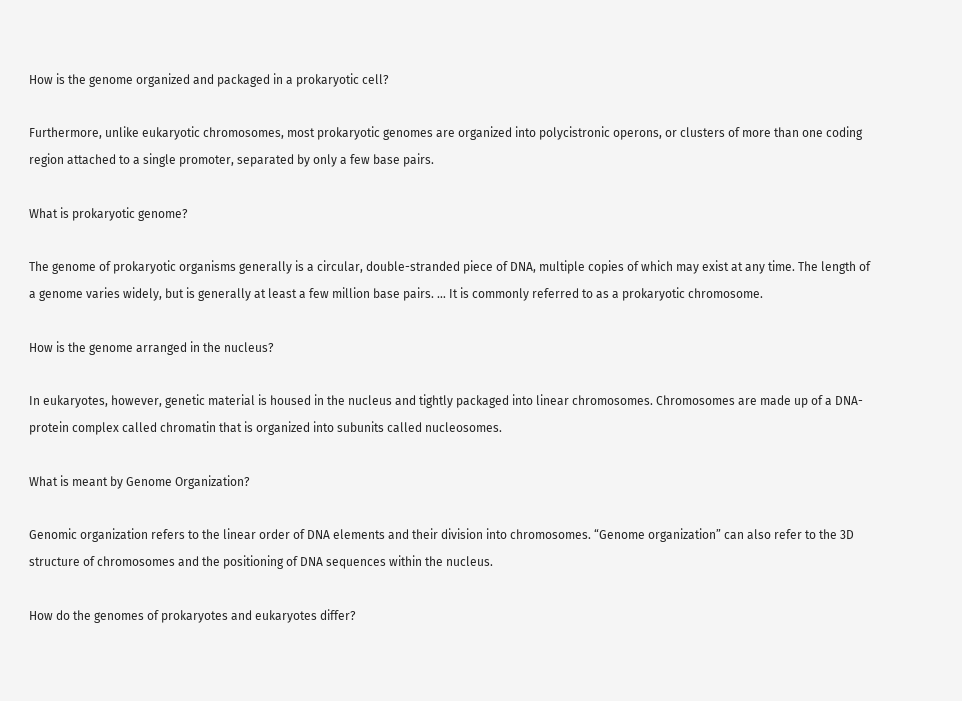How is the genome organized and packaged in a prokaryotic cell?

Furthermore, unlike eukaryotic chromosomes, most prokaryotic genomes are organized into polycistronic operons, or clusters of more than one coding region attached to a single promoter, separated by only a few base pairs.

What is prokaryotic genome?

The genome of prokaryotic organisms generally is a circular, double-stranded piece of DNA, multiple copies of which may exist at any time. The length of a genome varies widely, but is generally at least a few million base pairs. … It is commonly referred to as a prokaryotic chromosome.

How is the genome arranged in the nucleus?

In eukaryotes, however, genetic material is housed in the nucleus and tightly packaged into linear chromosomes. Chromosomes are made up of a DNA-protein complex called chromatin that is organized into subunits called nucleosomes.

What is meant by Genome Organization?

Genomic organization refers to the linear order of DNA elements and their division into chromosomes. “Genome organization” can also refer to the 3D structure of chromosomes and the positioning of DNA sequences within the nucleus.

How do the genomes of prokaryotes and eukaryotes differ?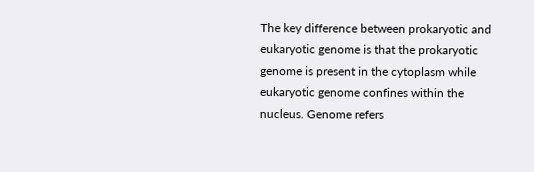The key difference between prokaryotic and eukaryotic genome is that the prokaryotic genome is present in the cytoplasm while eukaryotic genome confines within the nucleus. Genome refers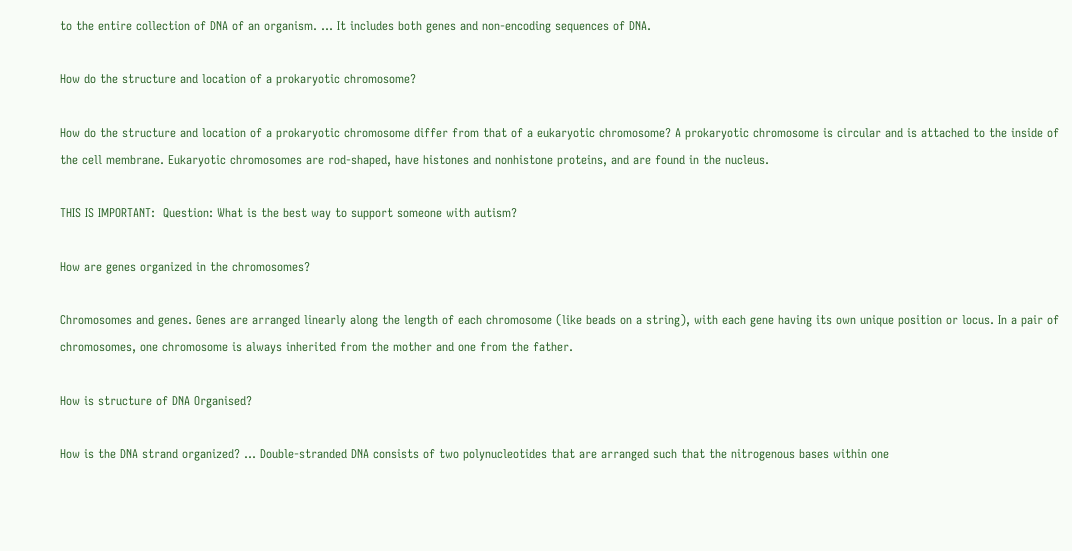to the entire collection of DNA of an organism. … It includes both genes and non-encoding sequences of DNA.

How do the structure and location of a prokaryotic chromosome?

How do the structure and location of a prokaryotic chromosome differ from that of a eukaryotic chromosome? A prokaryotic chromosome is circular and is attached to the inside of the cell membrane. Eukaryotic chromosomes are rod-shaped, have histones and nonhistone proteins, and are found in the nucleus.

THIS IS IMPORTANT:  Question: What is the best way to support someone with autism?

How are genes organized in the chromosomes?

Chromosomes and genes. Genes are arranged linearly along the length of each chromosome (like beads on a string), with each gene having its own unique position or locus. In a pair of chromosomes, one chromosome is always inherited from the mother and one from the father.

How is structure of DNA Organised?

How is the DNA strand organized? … Double-stranded DNA consists of two polynucleotides that are arranged such that the nitrogenous bases within one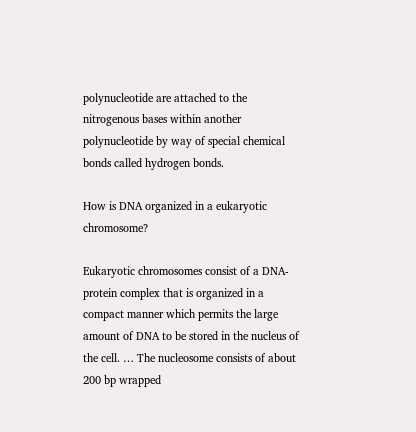polynucleotide are attached to the nitrogenous bases within another polynucleotide by way of special chemical bonds called hydrogen bonds.

How is DNA organized in a eukaryotic chromosome?

Eukaryotic chromosomes consist of a DNA-protein complex that is organized in a compact manner which permits the large amount of DNA to be stored in the nucleus of the cell. … The nucleosome consists of about 200 bp wrapped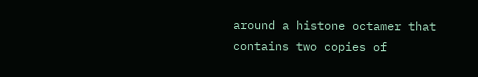around a histone octamer that contains two copies of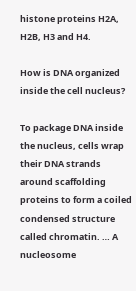histone proteins H2A, H2B, H3 and H4.

How is DNA organized inside the cell nucleus?

To package DNA inside the nucleus, cells wrap their DNA strands around scaffolding proteins to form a coiled condensed structure called chromatin. … A nucleosome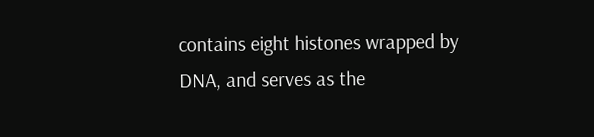contains eight histones wrapped by DNA, and serves as the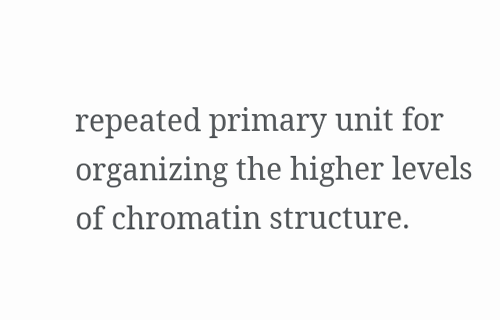repeated primary unit for organizing the higher levels of chromatin structure.